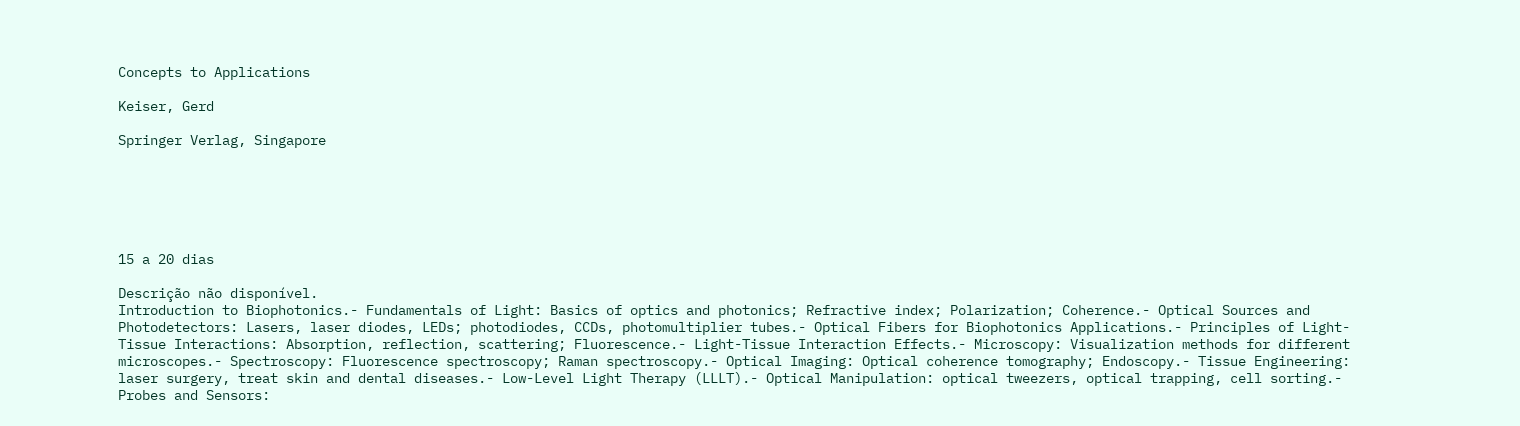Concepts to Applications

Keiser, Gerd

Springer Verlag, Singapore






15 a 20 dias

Descrição não disponível.
Introduction to Biophotonics.- Fundamentals of Light: Basics of optics and photonics; Refractive index; Polarization; Coherence.- Optical Sources and Photodetectors: Lasers, laser diodes, LEDs; photodiodes, CCDs, photomultiplier tubes.- Optical Fibers for Biophotonics Applications.- Principles of Light-Tissue Interactions: Absorption, reflection, scattering; Fluorescence.- Light-Tissue Interaction Effects.- Microscopy: Visualization methods for different microscopes.- Spectroscopy: Fluorescence spectroscopy; Raman spectroscopy.- Optical Imaging: Optical coherence tomography; Endoscopy.- Tissue Engineering: laser surgery, treat skin and dental diseases.- Low-Level Light Therapy (LLLT).- Optical Manipulation: optical tweezers, optical trapping, cell sorting.- Probes and Sensors: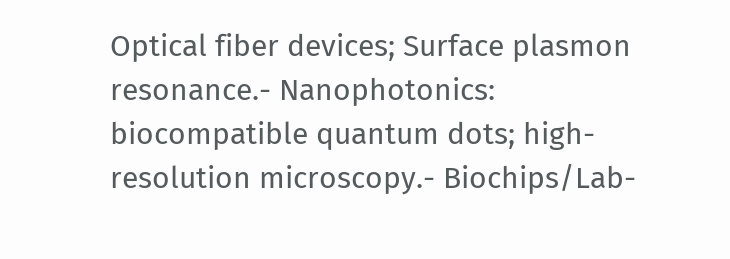Optical fiber devices; Surface plasmon resonance.- Nanophotonics: biocompatible quantum dots; high-resolution microscopy.- Biochips/Lab-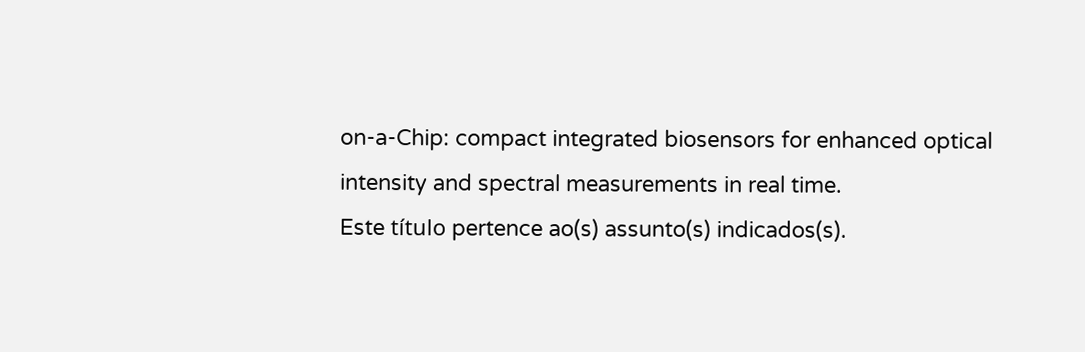on-a-Chip: compact integrated biosensors for enhanced optical intensity and spectral measurements in real time.
Este título pertence ao(s) assunto(s) indicados(s).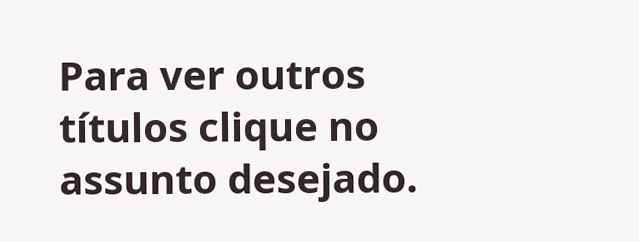Para ver outros títulos clique no assunto desejado.